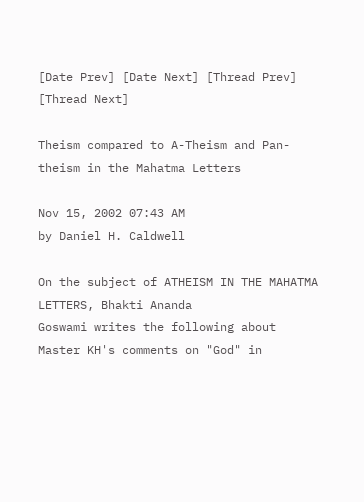[Date Prev] [Date Next] [Thread Prev] [Thread Next]

Theism compared to A-Theism and Pan-theism in the Mahatma Letters

Nov 15, 2002 07:43 AM
by Daniel H. Caldwell

On the subject of ATHEISM IN THE MAHATMA LETTERS, Bhakti Ananda
Goswami writes the following about Master KH's comments on "God" in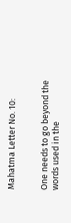Mahatma Letter No. 10:


One needs to go beyond the words used in the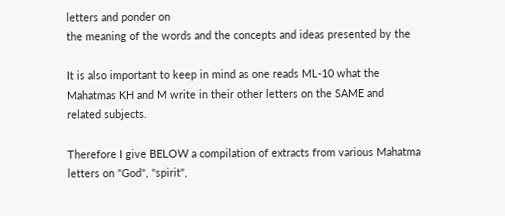letters and ponder on
the meaning of the words and the concepts and ideas presented by the

It is also important to keep in mind as one reads ML-10 what the
Mahatmas KH and M write in their other letters on the SAME and
related subjects.

Therefore I give BELOW a compilation of extracts from various Mahatma
letters on "God", "spirit",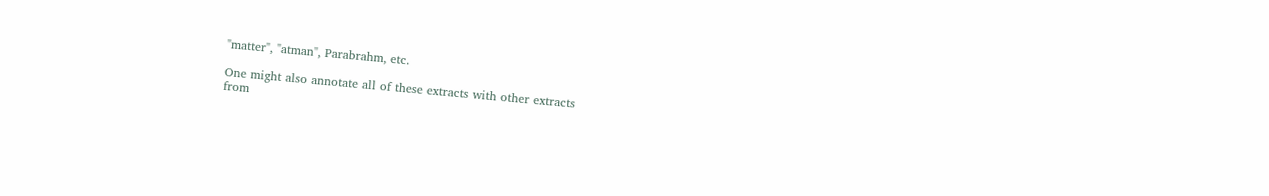"matter", "atman", Parabrahm, etc.

One might also annotate all of these extracts with other extracts
from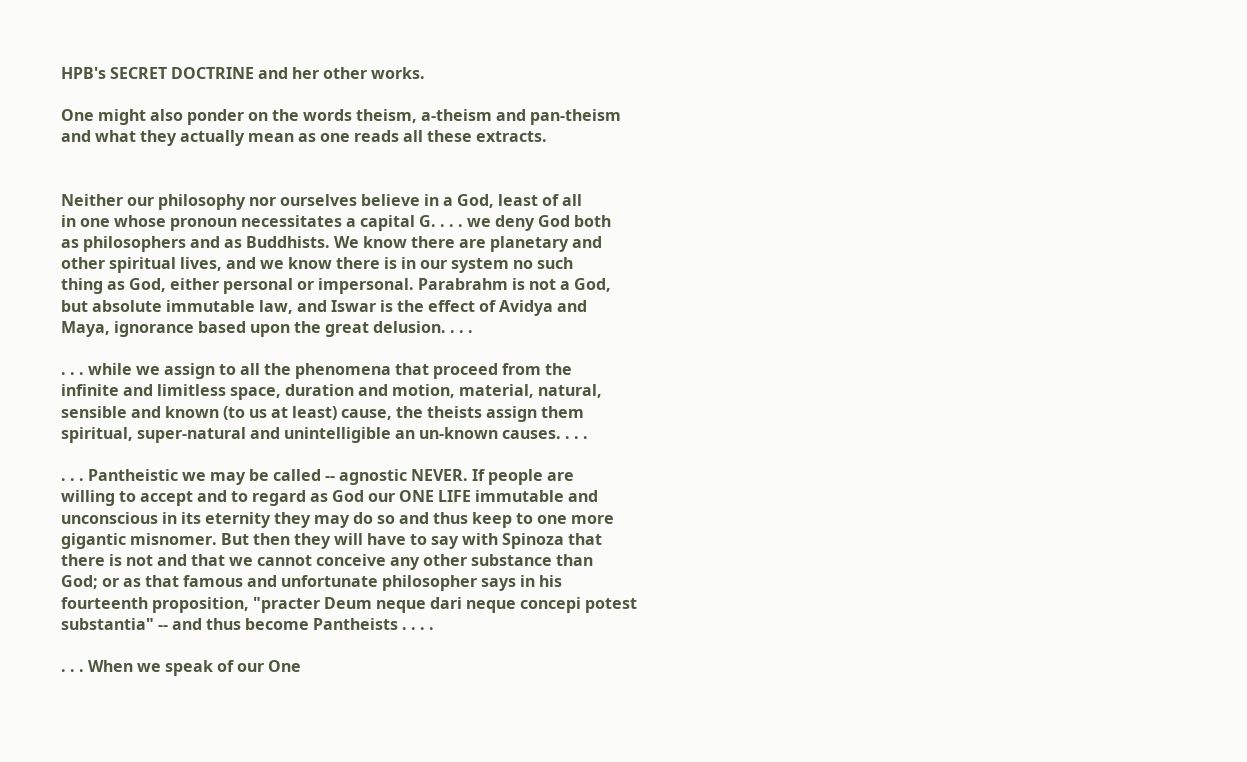HPB's SECRET DOCTRINE and her other works.

One might also ponder on the words theism, a-theism and pan-theism
and what they actually mean as one reads all these extracts.


Neither our philosophy nor ourselves believe in a God, least of all
in one whose pronoun necessitates a capital G. . . . we deny God both
as philosophers and as Buddhists. We know there are planetary and
other spiritual lives, and we know there is in our system no such
thing as God, either personal or impersonal. Parabrahm is not a God,
but absolute immutable law, and Iswar is the effect of Avidya and
Maya, ignorance based upon the great delusion. . . .

. . . while we assign to all the phenomena that proceed from the
infinite and limitless space, duration and motion, material, natural,
sensible and known (to us at least) cause, the theists assign them
spiritual, super-natural and unintelligible an un-known causes. . . .

. . . Pantheistic we may be called -- agnostic NEVER. If people are
willing to accept and to regard as God our ONE LIFE immutable and
unconscious in its eternity they may do so and thus keep to one more
gigantic misnomer. But then they will have to say with Spinoza that
there is not and that we cannot conceive any other substance than
God; or as that famous and unfortunate philosopher says in his
fourteenth proposition, "practer Deum neque dari neque concepi potest
substantia" -- and thus become Pantheists . . . .

. . . When we speak of our One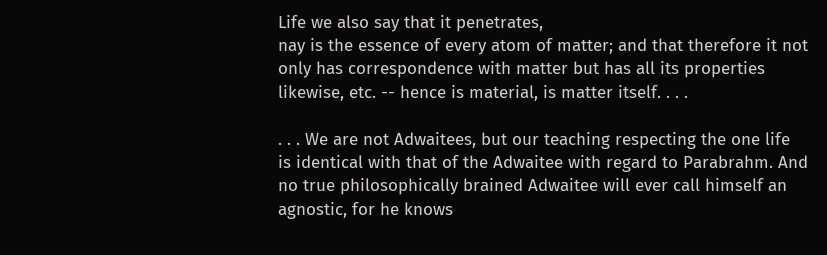Life we also say that it penetrates,
nay is the essence of every atom of matter; and that therefore it not
only has correspondence with matter but has all its properties
likewise, etc. -- hence is material, is matter itself. . . .

. . . We are not Adwaitees, but our teaching respecting the one life
is identical with that of the Adwaitee with regard to Parabrahm. And
no true philosophically brained Adwaitee will ever call himself an
agnostic, for he knows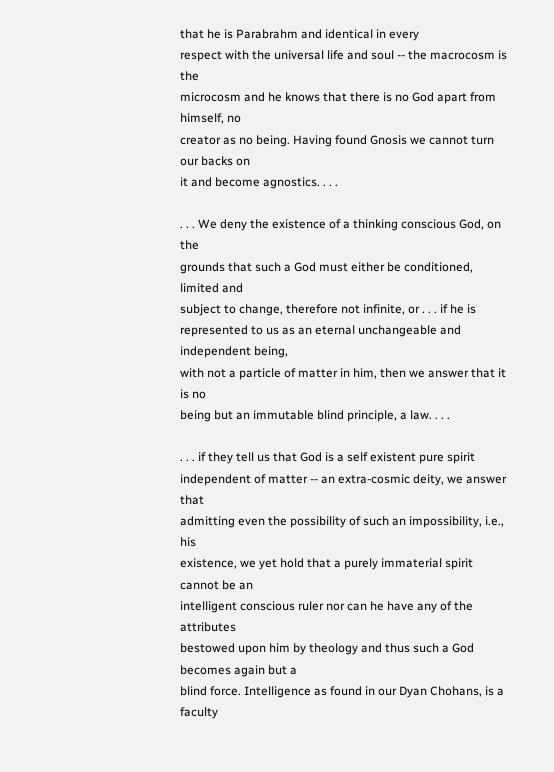that he is Parabrahm and identical in every
respect with the universal life and soul -- the macrocosm is the
microcosm and he knows that there is no God apart from himself, no
creator as no being. Having found Gnosis we cannot turn our backs on
it and become agnostics. . . .

. . . We deny the existence of a thinking conscious God, on the
grounds that such a God must either be conditioned, limited and
subject to change, therefore not infinite, or . . . if he is
represented to us as an eternal unchangeable and independent being,
with not a particle of matter in him, then we answer that it is no
being but an immutable blind principle, a law. . . .

. . . if they tell us that God is a self existent pure spirit
independent of matter -- an extra-cosmic deity, we answer that
admitting even the possibility of such an impossibility, i.e., his
existence, we yet hold that a purely immaterial spirit cannot be an
intelligent conscious ruler nor can he have any of the attributes
bestowed upon him by theology and thus such a God becomes again but a
blind force. Intelligence as found in our Dyan Chohans, is a faculty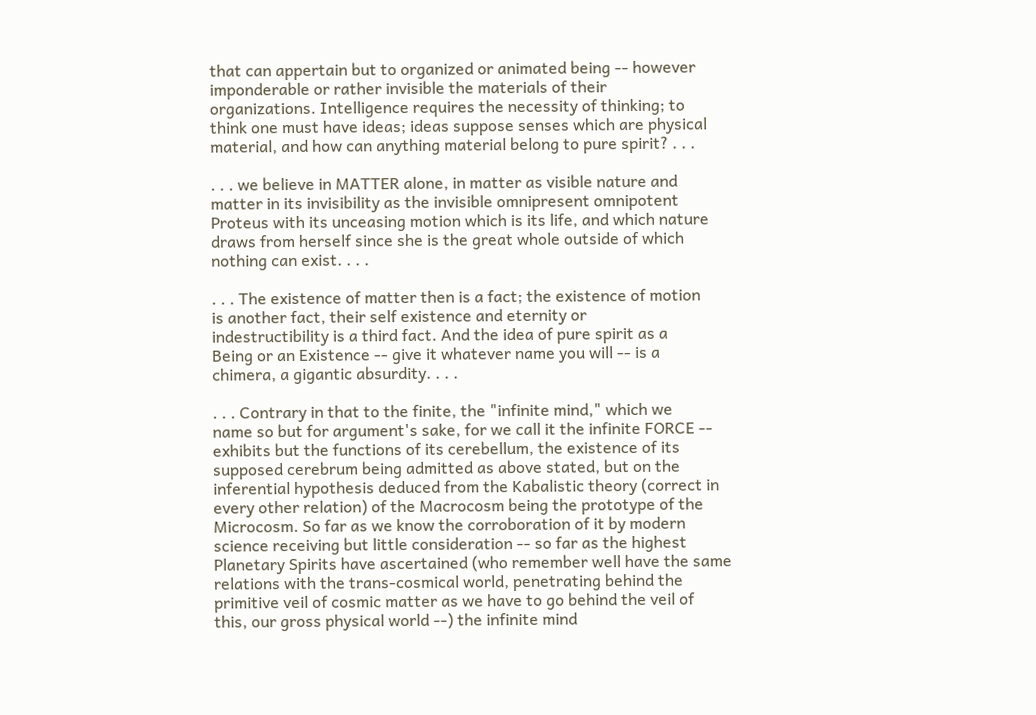that can appertain but to organized or animated being -- however
imponderable or rather invisible the materials of their
organizations. Intelligence requires the necessity of thinking; to
think one must have ideas; ideas suppose senses which are physical
material, and how can anything material belong to pure spirit? . . .

. . . we believe in MATTER alone, in matter as visible nature and
matter in its invisibility as the invisible omnipresent omnipotent
Proteus with its unceasing motion which is its life, and which nature
draws from herself since she is the great whole outside of which
nothing can exist. . . .

. . . The existence of matter then is a fact; the existence of motion
is another fact, their self existence and eternity or
indestructibility is a third fact. And the idea of pure spirit as a
Being or an Existence -- give it whatever name you will -- is a
chimera, a gigantic absurdity. . . .

. . . Contrary in that to the finite, the "infinite mind," which we
name so but for argument's sake, for we call it the infinite FORCE --
exhibits but the functions of its cerebellum, the existence of its
supposed cerebrum being admitted as above stated, but on the
inferential hypothesis deduced from the Kabalistic theory (correct in
every other relation) of the Macrocosm being the prototype of the
Microcosm. So far as we know the corroboration of it by modern
science receiving but little consideration -- so far as the highest
Planetary Spirits have ascertained (who remember well have the same
relations with the trans-cosmical world, penetrating behind the
primitive veil of cosmic matter as we have to go behind the veil of
this, our gross physical world --) the infinite mind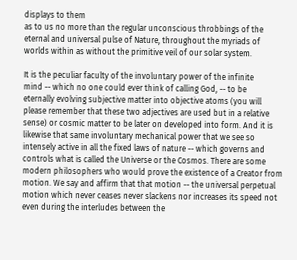displays to them
as to us no more than the regular unconscious throbbings of the
eternal and universal pulse of Nature, throughout the myriads of
worlds within as without the primitive veil of our solar system.

It is the peculiar faculty of the involuntary power of the infinite
mind -- which no one could ever think of calling God, -- to be
eternally evolving subjective matter into objective atoms (you will
please remember that these two adjectives are used but in a relative
sense) or cosmic matter to be later on developed into form. And it is
likewise that same involuntary mechanical power that we see so
intensely active in all the fixed laws of nature -- which governs and
controls what is called the Universe or the Cosmos. There are some
modern philosophers who would prove the existence of a Creator from
motion. We say and affirm that that motion -- the universal perpetual
motion which never ceases never slackens nor increases its speed not
even during the interludes between the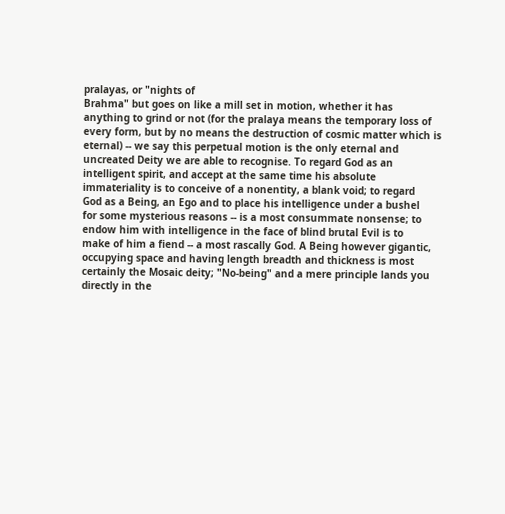pralayas, or "nights of
Brahma" but goes on like a mill set in motion, whether it has
anything to grind or not (for the pralaya means the temporary loss of
every form, but by no means the destruction of cosmic matter which is
eternal) -- we say this perpetual motion is the only eternal and
uncreated Deity we are able to recognise. To regard God as an
intelligent spirit, and accept at the same time his absolute
immateriality is to conceive of a nonentity, a blank void; to regard
God as a Being, an Ego and to place his intelligence under a bushel
for some mysterious reasons -- is a most consummate nonsense; to
endow him with intelligence in the face of blind brutal Evil is to
make of him a fiend -- a most rascally God. A Being however gigantic,
occupying space and having length breadth and thickness is most
certainly the Mosaic deity; "No-being" and a mere principle lands you
directly in the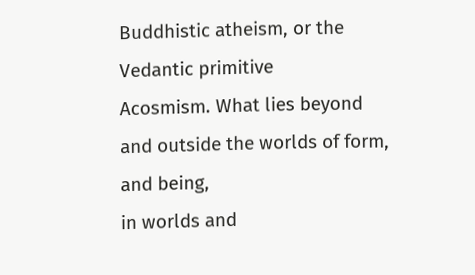Buddhistic atheism, or the Vedantic primitive
Acosmism. What lies beyond and outside the worlds of form, and being,
in worlds and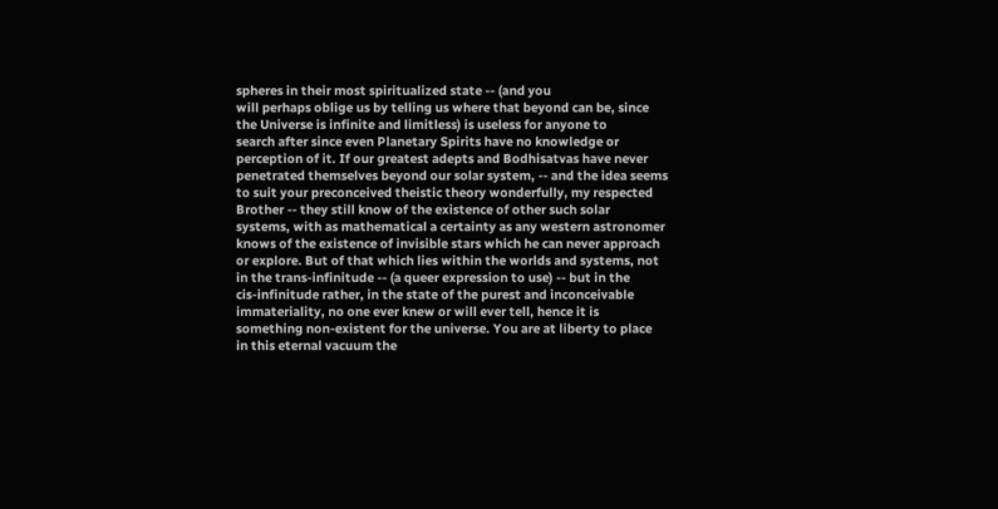spheres in their most spiritualized state -- (and you
will perhaps oblige us by telling us where that beyond can be, since
the Universe is infinite and limitless) is useless for anyone to
search after since even Planetary Spirits have no knowledge or
perception of it. If our greatest adepts and Bodhisatvas have never
penetrated themselves beyond our solar system, -- and the idea seems
to suit your preconceived theistic theory wonderfully, my respected
Brother -- they still know of the existence of other such solar
systems, with as mathematical a certainty as any western astronomer
knows of the existence of invisible stars which he can never approach
or explore. But of that which lies within the worlds and systems, not
in the trans-infinitude -- (a queer expression to use) -- but in the
cis-infinitude rather, in the state of the purest and inconceivable
immateriality, no one ever knew or will ever tell, hence it is
something non-existent for the universe. You are at liberty to place
in this eternal vacuum the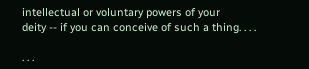intellectual or voluntary powers of your
deity -- if you can conceive of such a thing. . . .

. . .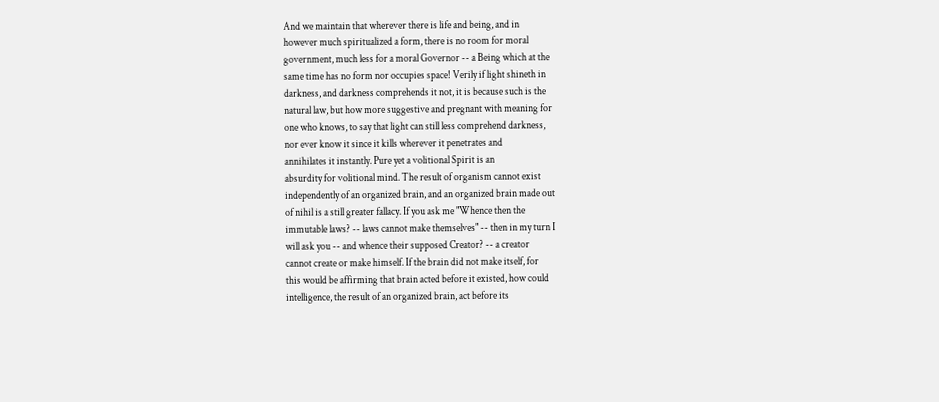And we maintain that wherever there is life and being, and in
however much spiritualized a form, there is no room for moral
government, much less for a moral Governor -- a Being which at the
same time has no form nor occupies space! Verily if light shineth in
darkness, and darkness comprehends it not, it is because such is the
natural law, but how more suggestive and pregnant with meaning for
one who knows, to say that light can still less comprehend darkness,
nor ever know it since it kills wherever it penetrates and
annihilates it instantly. Pure yet a volitional Spirit is an
absurdity for volitional mind. The result of organism cannot exist
independently of an organized brain, and an organized brain made out
of nihil is a still greater fallacy. If you ask me "Whence then the
immutable laws? -- laws cannot make themselves" -- then in my turn I
will ask you -- and whence their supposed Creator? -- a creator
cannot create or make himself. If the brain did not make itself, for
this would be affirming that brain acted before it existed, how could
intelligence, the result of an organized brain, act before its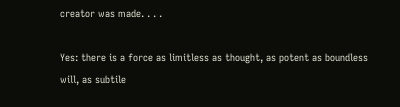creator was made. . . .

Yes: there is a force as limitless as thought, as potent as boundless
will, as subtile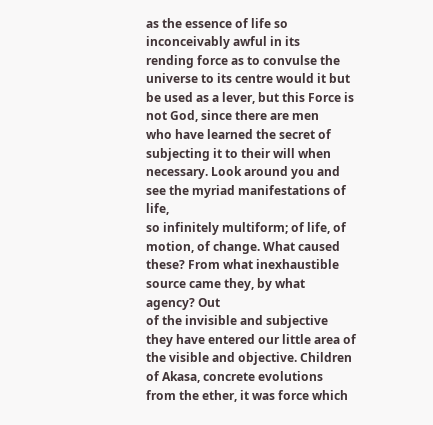as the essence of life so inconceivably awful in its
rending force as to convulse the universe to its centre would it but
be used as a lever, but this Force is not God, since there are men
who have learned the secret of subjecting it to their will when
necessary. Look around you and see the myriad manifestations of life,
so infinitely multiform; of life, of motion, of change. What caused
these? From what inexhaustible source came they, by what agency? Out
of the invisible and subjective they have entered our little area of
the visible and objective. Children of Akasa, concrete evolutions
from the ether, it was force which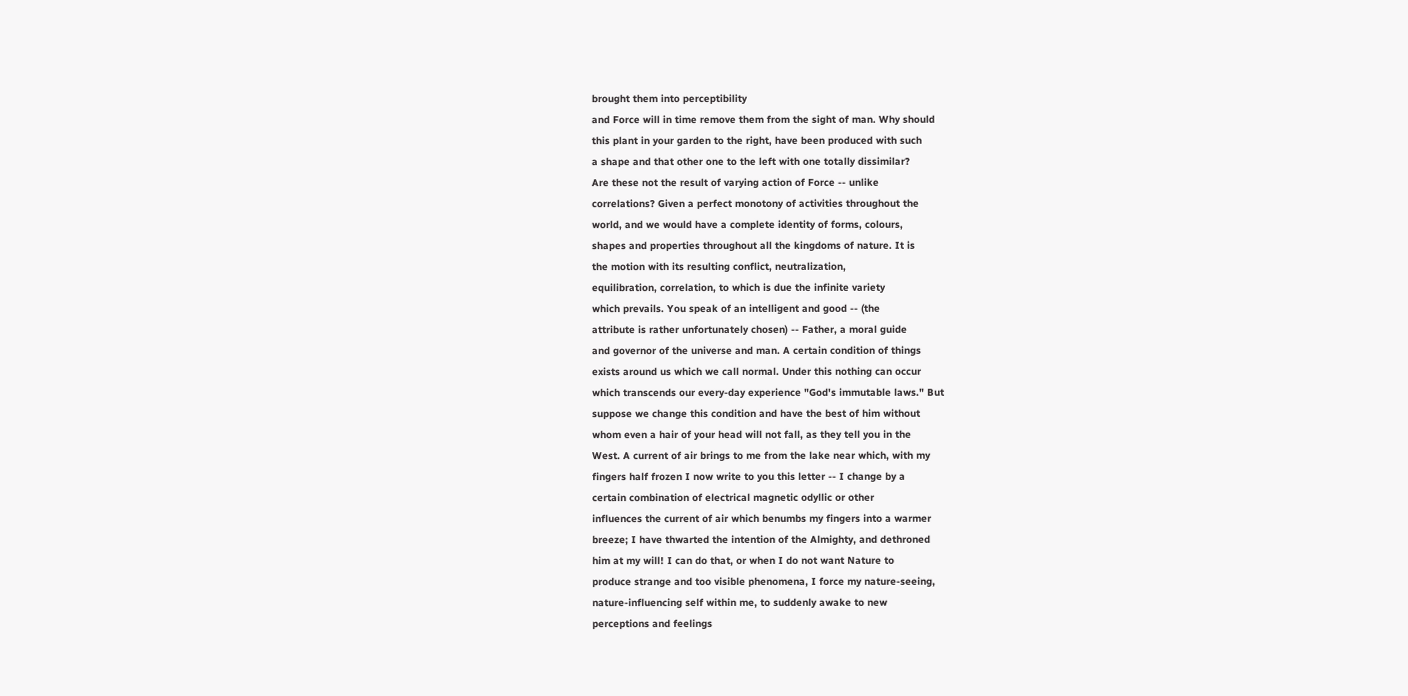brought them into perceptibility
and Force will in time remove them from the sight of man. Why should
this plant in your garden to the right, have been produced with such
a shape and that other one to the left with one totally dissimilar?
Are these not the result of varying action of Force -- unlike
correlations? Given a perfect monotony of activities throughout the
world, and we would have a complete identity of forms, colours,
shapes and properties throughout all the kingdoms of nature. It is
the motion with its resulting conflict, neutralization,
equilibration, correlation, to which is due the infinite variety
which prevails. You speak of an intelligent and good -- (the
attribute is rather unfortunately chosen) -- Father, a moral guide
and governor of the universe and man. A certain condition of things
exists around us which we call normal. Under this nothing can occur
which transcends our every-day experience "God's immutable laws." But
suppose we change this condition and have the best of him without
whom even a hair of your head will not fall, as they tell you in the
West. A current of air brings to me from the lake near which, with my
fingers half frozen I now write to you this letter -- I change by a
certain combination of electrical magnetic odyllic or other
influences the current of air which benumbs my fingers into a warmer
breeze; I have thwarted the intention of the Almighty, and dethroned
him at my will! I can do that, or when I do not want Nature to
produce strange and too visible phenomena, I force my nature-seeing,
nature-influencing self within me, to suddenly awake to new
perceptions and feelings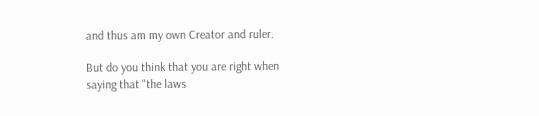and thus am my own Creator and ruler.

But do you think that you are right when saying that "the laws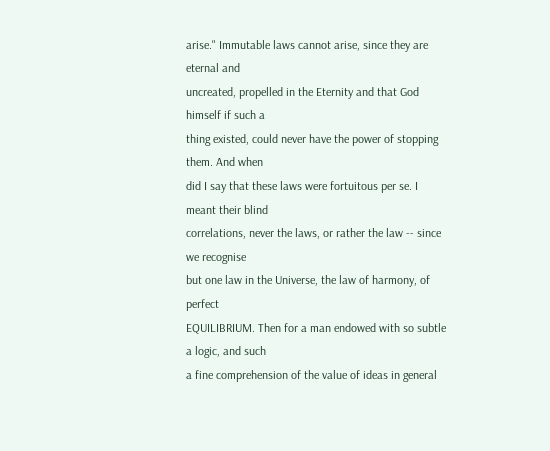arise." Immutable laws cannot arise, since they are eternal and
uncreated, propelled in the Eternity and that God himself if such a
thing existed, could never have the power of stopping them. And when
did I say that these laws were fortuitous per se. I meant their blind
correlations, never the laws, or rather the law -- since we recognise
but one law in the Universe, the law of harmony, of perfect
EQUILIBRIUM. Then for a man endowed with so subtle a logic, and such
a fine comprehension of the value of ideas in general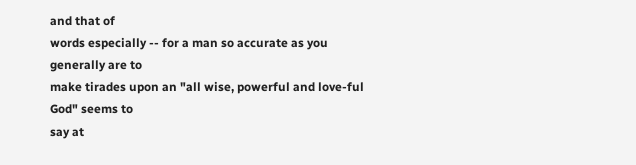and that of
words especially -- for a man so accurate as you generally are to
make tirades upon an "all wise, powerful and love-ful God" seems to
say at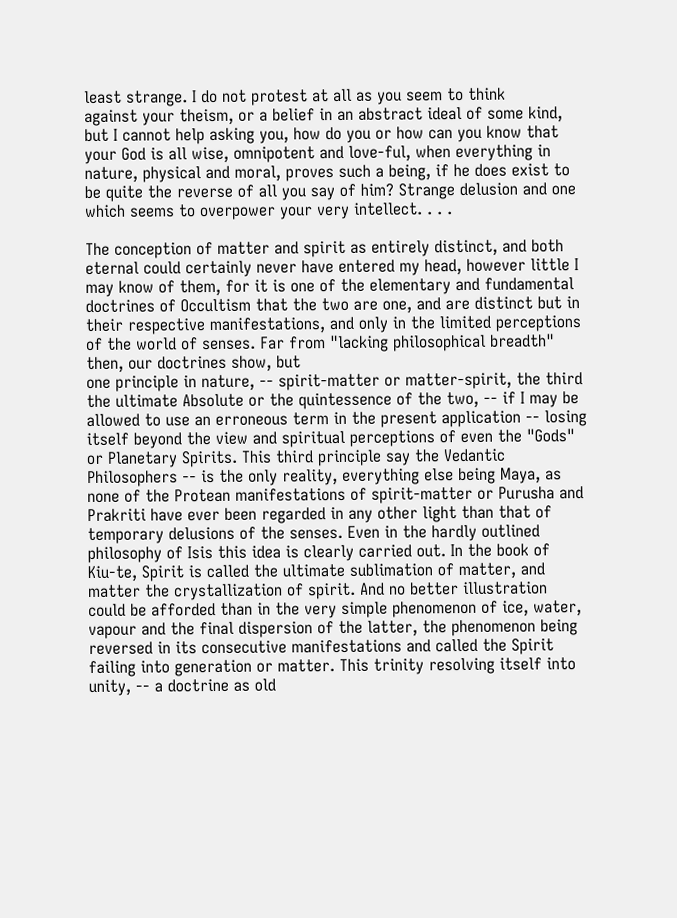least strange. I do not protest at all as you seem to think
against your theism, or a belief in an abstract ideal of some kind,
but I cannot help asking you, how do you or how can you know that
your God is all wise, omnipotent and love-ful, when everything in
nature, physical and moral, proves such a being, if he does exist to
be quite the reverse of all you say of him? Strange delusion and one
which seems to overpower your very intellect. . . .

The conception of matter and spirit as entirely distinct, and both
eternal could certainly never have entered my head, however little I
may know of them, for it is one of the elementary and fundamental
doctrines of Occultism that the two are one, and are distinct but in
their respective manifestations, and only in the limited perceptions
of the world of senses. Far from "lacking philosophical breadth"
then, our doctrines show, but
one principle in nature, -- spirit-matter or matter-spirit, the third
the ultimate Absolute or the quintessence of the two, -- if I may be
allowed to use an erroneous term in the present application -- losing
itself beyond the view and spiritual perceptions of even the "Gods"
or Planetary Spirits. This third principle say the Vedantic
Philosophers -- is the only reality, everything else being Maya, as
none of the Protean manifestations of spirit-matter or Purusha and
Prakriti have ever been regarded in any other light than that of
temporary delusions of the senses. Even in the hardly outlined
philosophy of Isis this idea is clearly carried out. In the book of
Kiu-te, Spirit is called the ultimate sublimation of matter, and
matter the crystallization of spirit. And no better illustration
could be afforded than in the very simple phenomenon of ice, water,
vapour and the final dispersion of the latter, the phenomenon being
reversed in its consecutive manifestations and called the Spirit
failing into generation or matter. This trinity resolving itself into
unity, -- a doctrine as old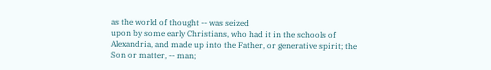as the world of thought -- was seized
upon by some early Christians, who had it in the schools of
Alexandria, and made up into the Father, or generative spirit; the
Son or matter, -- man;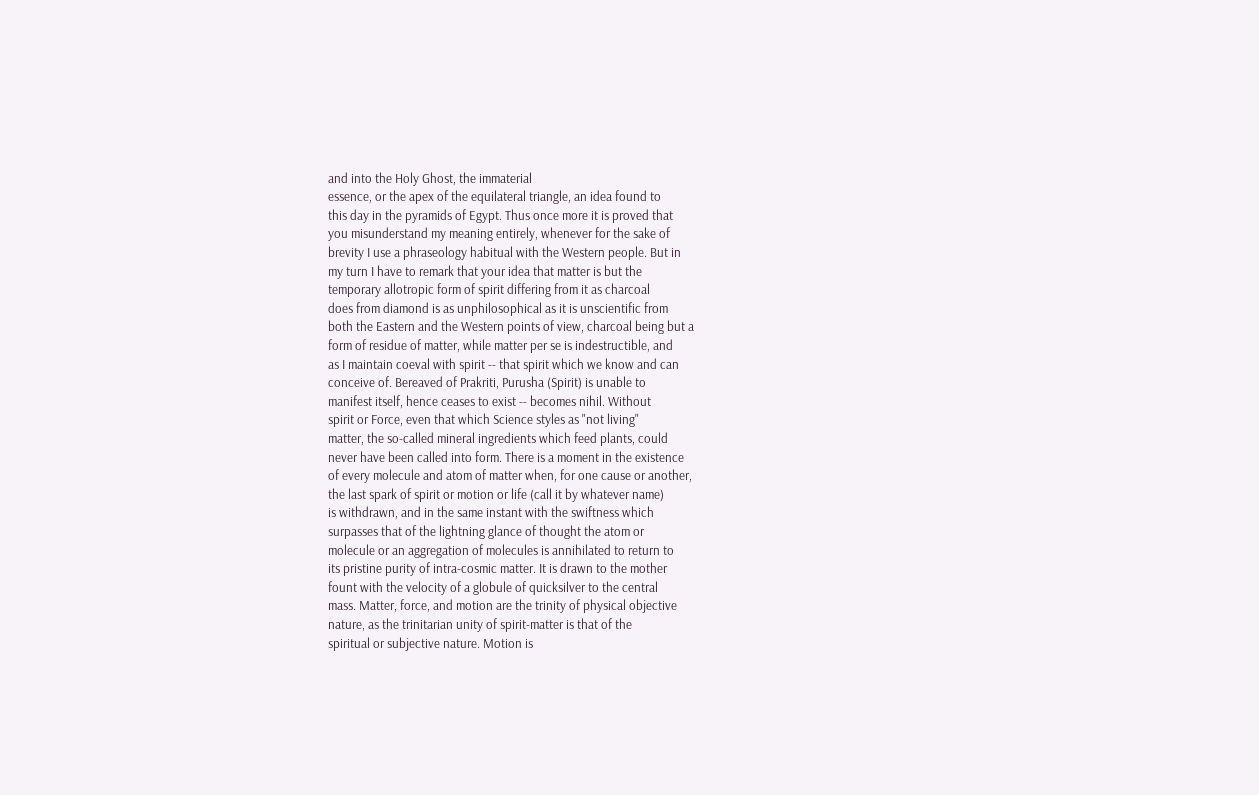and into the Holy Ghost, the immaterial
essence, or the apex of the equilateral triangle, an idea found to
this day in the pyramids of Egypt. Thus once more it is proved that
you misunderstand my meaning entirely, whenever for the sake of
brevity I use a phraseology habitual with the Western people. But in
my turn I have to remark that your idea that matter is but the
temporary allotropic form of spirit differing from it as charcoal
does from diamond is as unphilosophical as it is unscientific from
both the Eastern and the Western points of view, charcoal being but a
form of residue of matter, while matter per se is indestructible, and
as I maintain coeval with spirit -- that spirit which we know and can
conceive of. Bereaved of Prakriti, Purusha (Spirit) is unable to
manifest itself, hence ceases to exist -- becomes nihil. Without
spirit or Force, even that which Science styles as "not living"
matter, the so-called mineral ingredients which feed plants, could
never have been called into form. There is a moment in the existence
of every molecule and atom of matter when, for one cause or another,
the last spark of spirit or motion or life (call it by whatever name)
is withdrawn, and in the same instant with the swiftness which
surpasses that of the lightning glance of thought the atom or
molecule or an aggregation of molecules is annihilated to return to
its pristine purity of intra-cosmic matter. It is drawn to the mother
fount with the velocity of a globule of quicksilver to the central
mass. Matter, force, and motion are the trinity of physical objective
nature, as the trinitarian unity of spirit-matter is that of the
spiritual or subjective nature. Motion is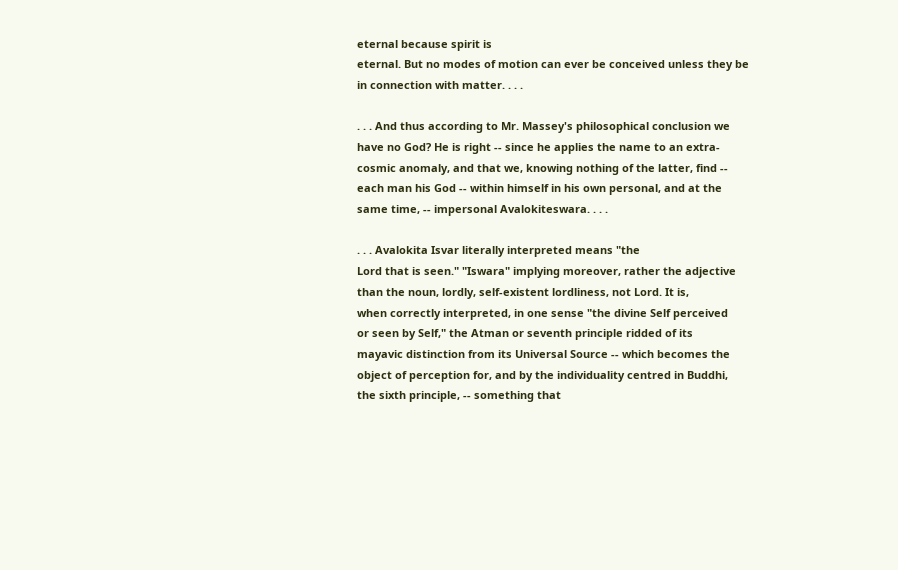eternal because spirit is
eternal. But no modes of motion can ever be conceived unless they be
in connection with matter. . . .

. . . And thus according to Mr. Massey's philosophical conclusion we
have no God? He is right -- since he applies the name to an extra-
cosmic anomaly, and that we, knowing nothing of the latter, find --
each man his God -- within himself in his own personal, and at the
same time, -- impersonal Avalokiteswara. . . .

. . . Avalokita Isvar literally interpreted means "the
Lord that is seen." "Iswara" implying moreover, rather the adjective
than the noun, lordly, self-existent lordliness, not Lord. It is,
when correctly interpreted, in one sense "the divine Self perceived
or seen by Self," the Atman or seventh principle ridded of its
mayavic distinction from its Universal Source -- which becomes the
object of perception for, and by the individuality centred in Buddhi,
the sixth principle, -- something that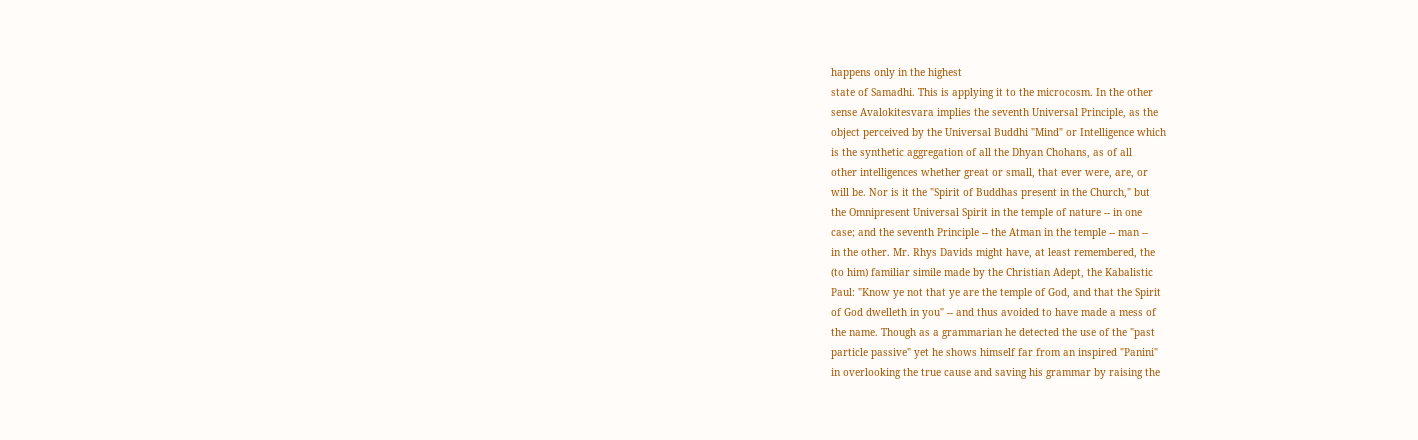happens only in the highest
state of Samadhi. This is applying it to the microcosm. In the other
sense Avalokitesvara implies the seventh Universal Principle, as the
object perceived by the Universal Buddhi "Mind" or Intelligence which
is the synthetic aggregation of all the Dhyan Chohans, as of all
other intelligences whether great or small, that ever were, are, or
will be. Nor is it the "Spirit of Buddhas present in the Church," but
the Omnipresent Universal Spirit in the temple of nature -- in one
case; and the seventh Principle -- the Atman in the temple -- man --
in the other. Mr. Rhys Davids might have, at least remembered, the
(to him) familiar simile made by the Christian Adept, the Kabalistic
Paul: "Know ye not that ye are the temple of God, and that the Spirit
of God dwelleth in you" -- and thus avoided to have made a mess of
the name. Though as a grammarian he detected the use of the "past
particle passive" yet he shows himself far from an inspired "Panini"
in overlooking the true cause and saving his grammar by raising the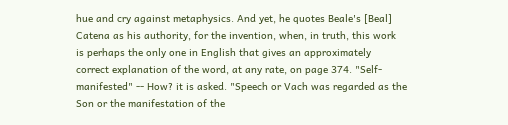hue and cry against metaphysics. And yet, he quotes Beale's [Beal]
Catena as his authority, for the invention, when, in truth, this work
is perhaps the only one in English that gives an approximately
correct explanation of the word, at any rate, on page 374. "Self-
manifested" -- How? it is asked. "Speech or Vach was regarded as the
Son or the manifestation of the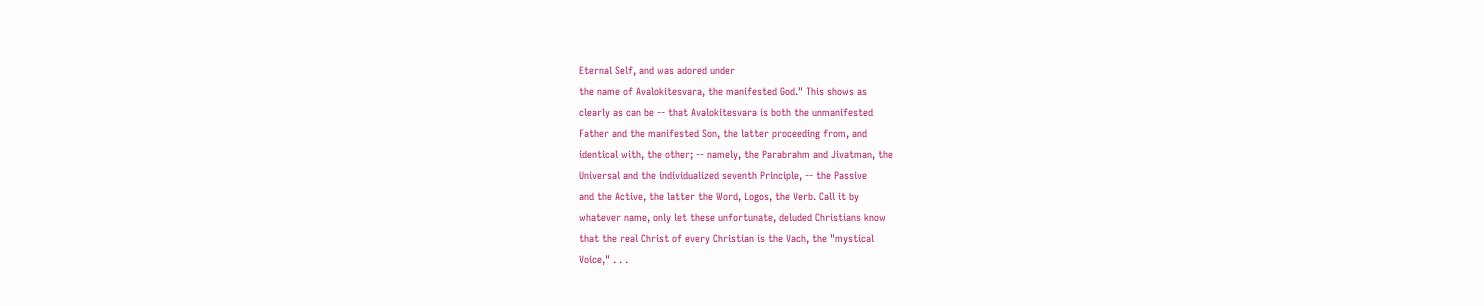Eternal Self, and was adored under
the name of Avalokitesvara, the manifested God." This shows as
clearly as can be -- that Avalokitesvara is both the unmanifested
Father and the manifested Son, the latter proceeding from, and
identical with, the other; -- namely, the Parabrahm and Jivatman, the
Universal and the individualized seventh Principle, -- the Passive
and the Active, the latter the Word, Logos, the Verb. Call it by
whatever name, only let these unfortunate, deluded Christians know
that the real Christ of every Christian is the Vach, the "mystical
Voice," . . .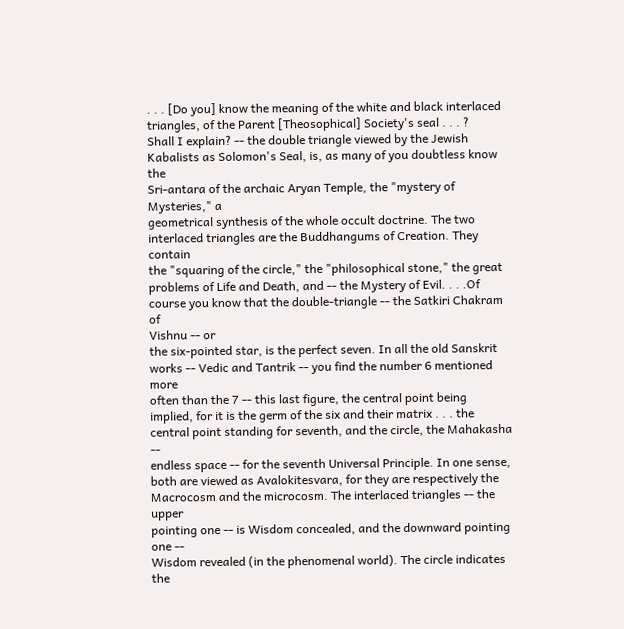. . . [Do you] know the meaning of the white and black interlaced
triangles, of the Parent [Theosophical] Society's seal . . . ?
Shall I explain? -- the double triangle viewed by the Jewish
Kabalists as Solomon's Seal, is, as many of you doubtless know the
Sri-antara of the archaic Aryan Temple, the "mystery of Mysteries," a
geometrical synthesis of the whole occult doctrine. The two
interlaced triangles are the Buddhangums of Creation. They contain
the "squaring of the circle," the "philosophical stone," the great
problems of Life and Death, and -- the Mystery of Evil. . . .Of
course you know that the double-triangle -- the Satkiri Chakram of
Vishnu -- or
the six-pointed star, is the perfect seven. In all the old Sanskrit
works -- Vedic and Tantrik -- you find the number 6 mentioned more
often than the 7 -- this last figure, the central point being
implied, for it is the germ of the six and their matrix . . . the
central point standing for seventh, and the circle, the Mahakasha --
endless space -- for the seventh Universal Principle. In one sense,
both are viewed as Avalokitesvara, for they are respectively the
Macrocosm and the microcosm. The interlaced triangles -- the upper
pointing one -- is Wisdom concealed, and the downward pointing one --
Wisdom revealed (in the phenomenal world). The circle indicates the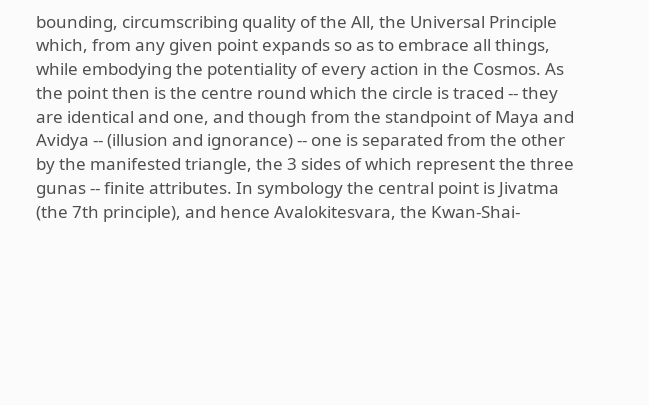bounding, circumscribing quality of the All, the Universal Principle
which, from any given point expands so as to embrace all things,
while embodying the potentiality of every action in the Cosmos. As
the point then is the centre round which the circle is traced -- they
are identical and one, and though from the standpoint of Maya and
Avidya -- (illusion and ignorance) -- one is separated from the other
by the manifested triangle, the 3 sides of which represent the three
gunas -- finite attributes. In symbology the central point is Jivatma
(the 7th principle), and hence Avalokitesvara, the Kwan-Shai-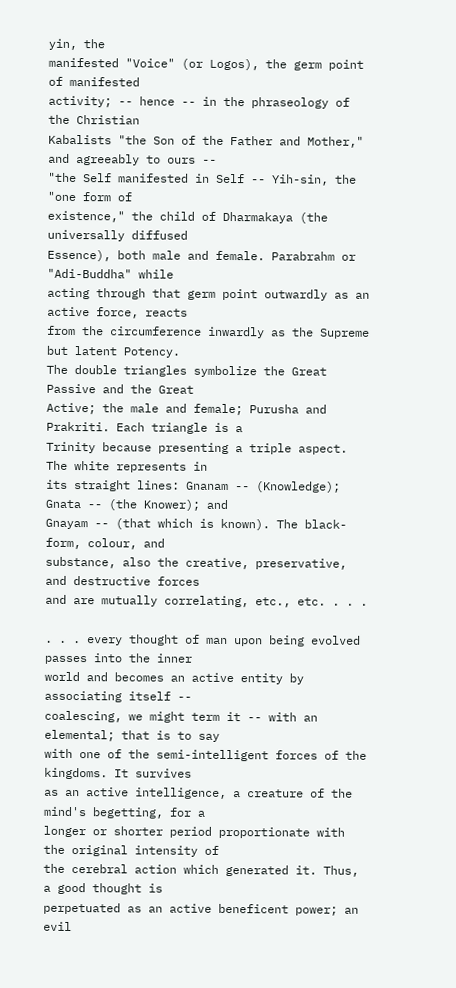yin, the
manifested "Voice" (or Logos), the germ point of manifested
activity; -- hence -- in the phraseology of the Christian
Kabalists "the Son of the Father and Mother," and agreeably to ours --
"the Self manifested in Self -- Yih-sin, the "one form of
existence," the child of Dharmakaya (the universally diffused
Essence), both male and female. Parabrahm or "Adi-Buddha" while
acting through that germ point outwardly as an active force, reacts
from the circumference inwardly as the Supreme but latent Potency.
The double triangles symbolize the Great Passive and the Great
Active; the male and female; Purusha and Prakriti. Each triangle is a
Trinity because presenting a triple aspect. The white represents in
its straight lines: Gnanam -- (Knowledge); Gnata -- (the Knower); and
Gnayam -- (that which is known). The black-form, colour, and
substance, also the creative, preservative, and destructive forces
and are mutually correlating, etc., etc. . . .

. . . every thought of man upon being evolved passes into the inner
world and becomes an active entity by associating itself --
coalescing, we might term it -- with an elemental; that is to say
with one of the semi-intelligent forces of the kingdoms. It survives
as an active intelligence, a creature of the mind's begetting, for a
longer or shorter period proportionate with the original intensity of
the cerebral action which generated it. Thus, a good thought is
perpetuated as an active beneficent power; an evil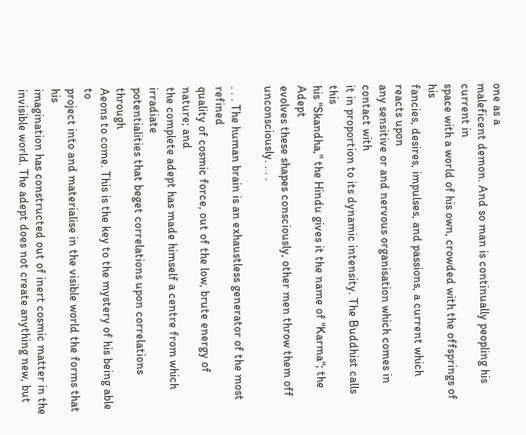one as a
maleficent demon. And so man is continually peopling his current in
space with a world of his own, crowded with the offsprings of his
fancies, desires, impulses, and passions, a current which reacts upon
any sensitive or and nervous organisation which comes in contact with
it in proportion to its dynamic intensity. The Buddhist calls this
his "Skandha," the Hindu gives it the name of "Karma"; the Adept
evolves these shapes consciously, other men throw them off
unconsciously. . . .

. . . The human brain is an exhaustless generator of the most refined
quality of cosmic force, out of the low, brute energy of nature; and
the complete adept has made himself a centre from which irradiate
potentialities that beget correlations upon correlations through
Aeons to come. This is the key to the mystery of his being able to
project into and materialise in the visible world the forms that his
imagination has constructed out of inert cosmic matter in the
invisible world. The adept does not create anything new, but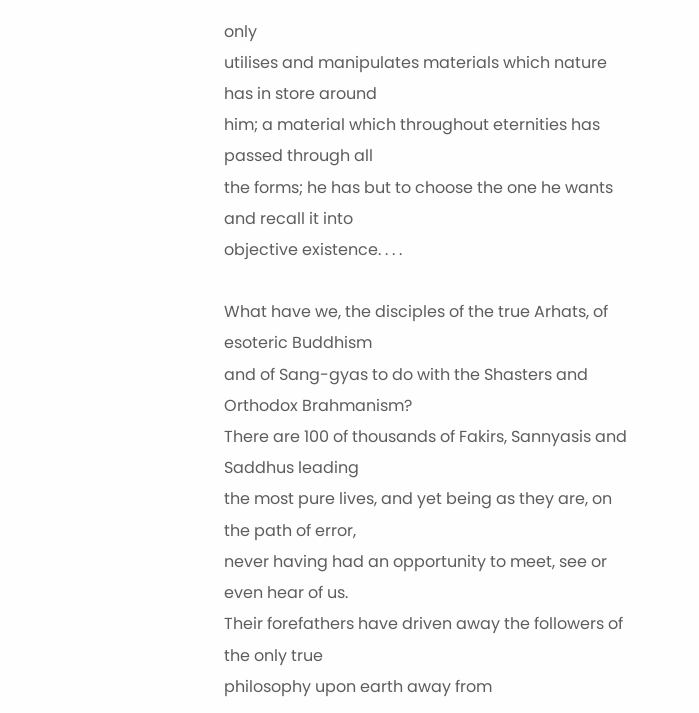only
utilises and manipulates materials which nature has in store around
him; a material which throughout eternities has passed through all
the forms; he has but to choose the one he wants and recall it into
objective existence. . . .

What have we, the disciples of the true Arhats, of esoteric Buddhism
and of Sang-gyas to do with the Shasters and Orthodox Brahmanism?
There are 100 of thousands of Fakirs, Sannyasis and Saddhus leading
the most pure lives, and yet being as they are, on the path of error,
never having had an opportunity to meet, see or even hear of us.
Their forefathers have driven away the followers of the only true
philosophy upon earth away from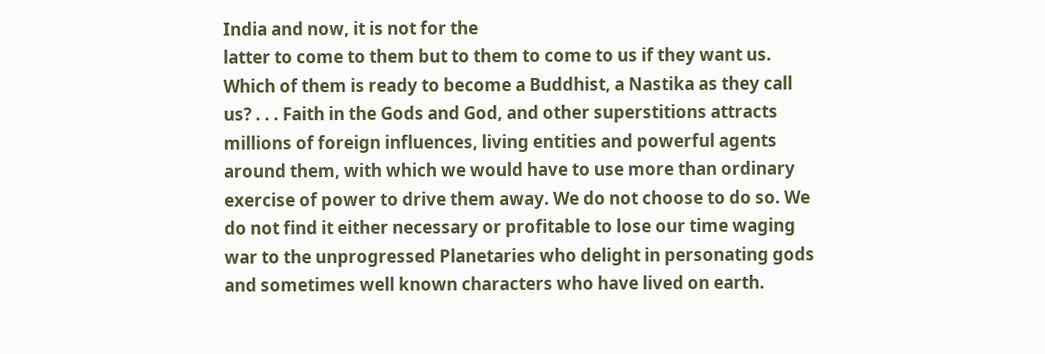India and now, it is not for the
latter to come to them but to them to come to us if they want us.
Which of them is ready to become a Buddhist, a Nastika as they call
us? . . . Faith in the Gods and God, and other superstitions attracts
millions of foreign influences, living entities and powerful agents
around them, with which we would have to use more than ordinary
exercise of power to drive them away. We do not choose to do so. We
do not find it either necessary or profitable to lose our time waging
war to the unprogressed Planetaries who delight in personating gods
and sometimes well known characters who have lived on earth.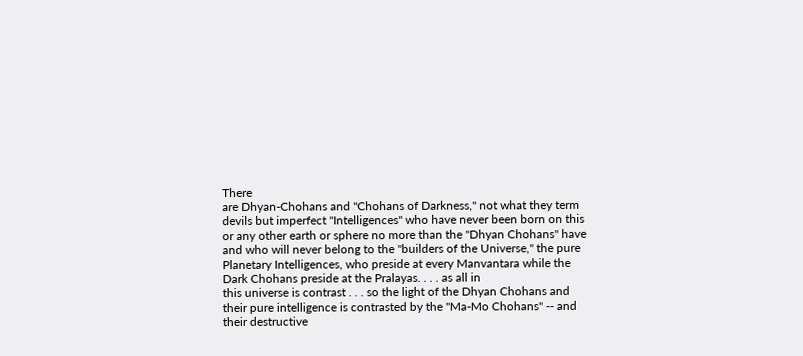There
are Dhyan-Chohans and "Chohans of Darkness," not what they term
devils but imperfect "Intelligences" who have never been born on this
or any other earth or sphere no more than the "Dhyan Chohans" have
and who will never belong to the "builders of the Universe," the pure
Planetary Intelligences, who preside at every Manvantara while the
Dark Chohans preside at the Pralayas. . . . as all in
this universe is contrast . . . so the light of the Dhyan Chohans and
their pure intelligence is contrasted by the "Ma-Mo Chohans" -- and
their destructive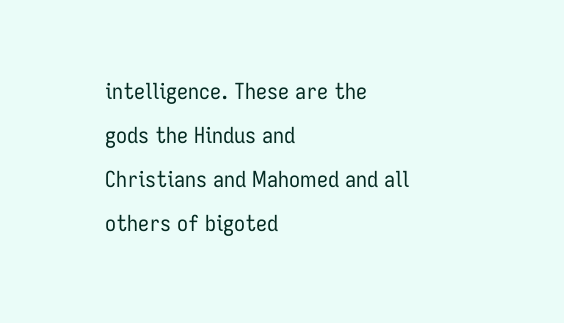intelligence. These are the gods the Hindus and
Christians and Mahomed and all others of bigoted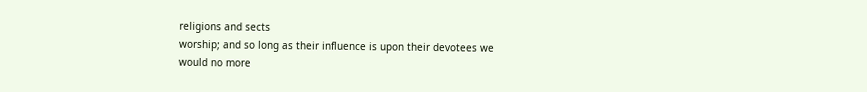religions and sects
worship; and so long as their influence is upon their devotees we
would no more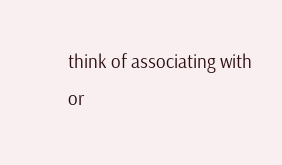think of associating with or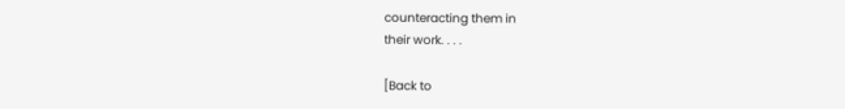counteracting them in
their work. . . .

[Back to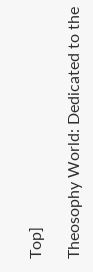Top]

Theosophy World: Dedicated to the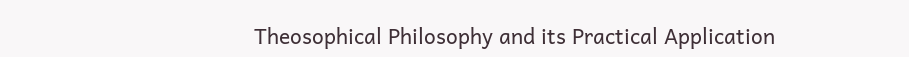Theosophical Philosophy and its Practical Application